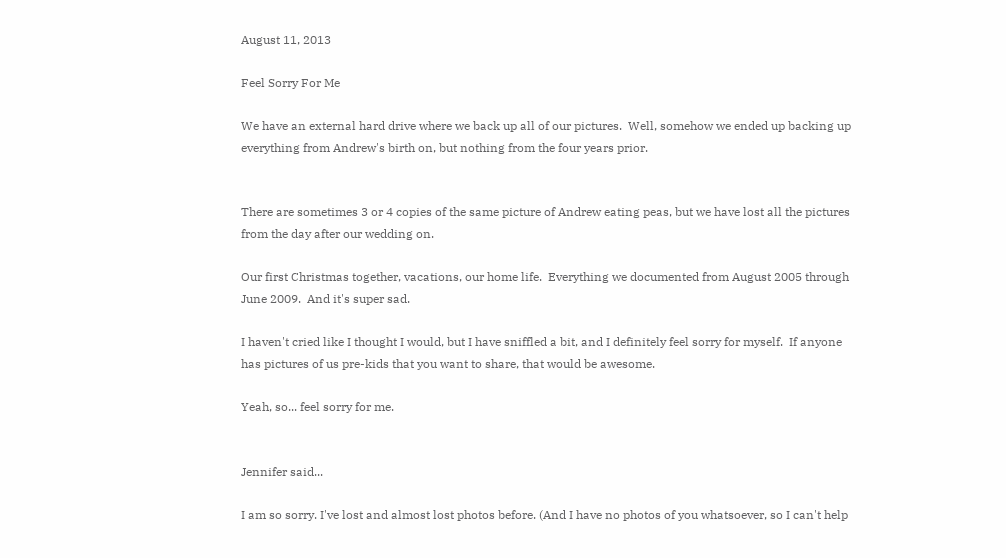August 11, 2013

Feel Sorry For Me

We have an external hard drive where we back up all of our pictures.  Well, somehow we ended up backing up everything from Andrew's birth on, but nothing from the four years prior.


There are sometimes 3 or 4 copies of the same picture of Andrew eating peas, but we have lost all the pictures from the day after our wedding on.

Our first Christmas together, vacations, our home life.  Everything we documented from August 2005 through June 2009.  And it's super sad.

I haven't cried like I thought I would, but I have sniffled a bit, and I definitely feel sorry for myself.  If anyone has pictures of us pre-kids that you want to share, that would be awesome.

Yeah, so... feel sorry for me.


Jennifer said...

I am so sorry. I've lost and almost lost photos before. (And I have no photos of you whatsoever, so I can't help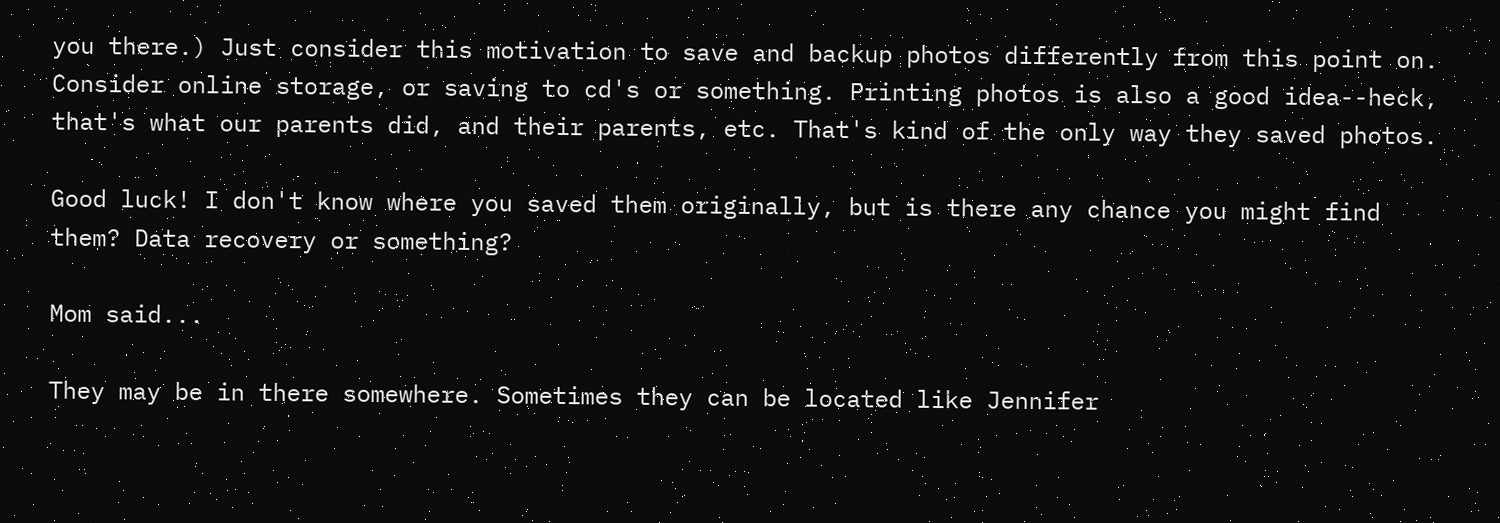you there.) Just consider this motivation to save and backup photos differently from this point on. Consider online storage, or saving to cd's or something. Printing photos is also a good idea--heck, that's what our parents did, and their parents, etc. That's kind of the only way they saved photos.

Good luck! I don't know where you saved them originally, but is there any chance you might find them? Data recovery or something?

Mom said...

They may be in there somewhere. Sometimes they can be located like Jennifer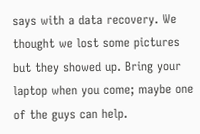says with a data recovery. We thought we lost some pictures but they showed up. Bring your laptop when you come; maybe one of the guys can help.